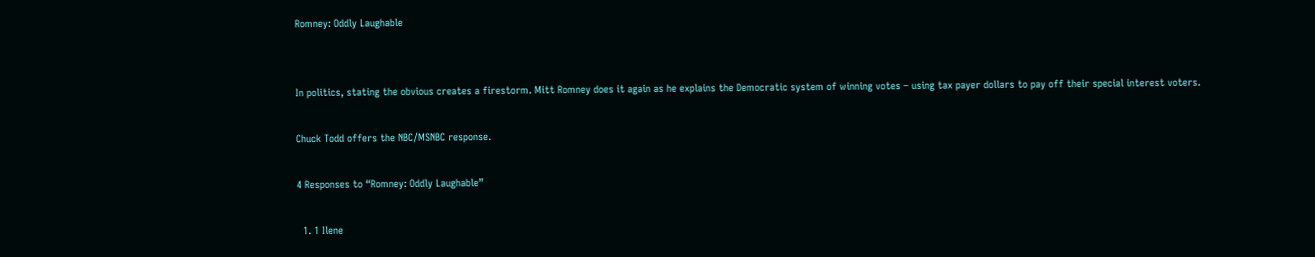Romney: Oddly Laughable


In politics, stating the obvious creates a firestorm. Mitt Romney does it again as he explains the Democratic system of winning votes – using tax payer dollars to pay off their special interest voters.

Chuck Todd offers the NBC/MSNBC response.

4 Responses to “Romney: Oddly Laughable”

  1. 1 Ilene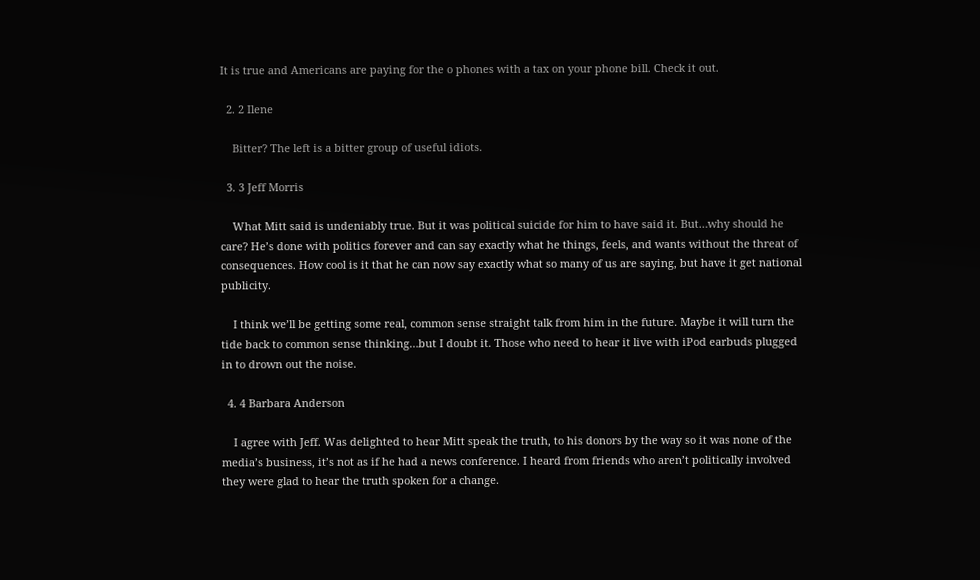It is true and Americans are paying for the o phones with a tax on your phone bill. Check it out.

  2. 2 Ilene

    Bitter? The left is a bitter group of useful idiots.

  3. 3 Jeff Morris

    What Mitt said is undeniably true. But it was political suicide for him to have said it. But…why should he care? He’s done with politics forever and can say exactly what he things, feels, and wants without the threat of consequences. How cool is it that he can now say exactly what so many of us are saying, but have it get national publicity.

    I think we’ll be getting some real, common sense straight talk from him in the future. Maybe it will turn the tide back to common sense thinking…but I doubt it. Those who need to hear it live with iPod earbuds plugged in to drown out the noise.

  4. 4 Barbara Anderson

    I agree with Jeff. Was delighted to hear Mitt speak the truth, to his donors by the way so it was none of the media’s business, it’s not as if he had a news conference. I heard from friends who aren’t politically involved they were glad to hear the truth spoken for a change.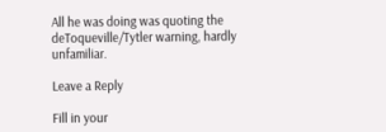All he was doing was quoting the deToqueville/Tytler warning, hardly unfamiliar.

Leave a Reply

Fill in your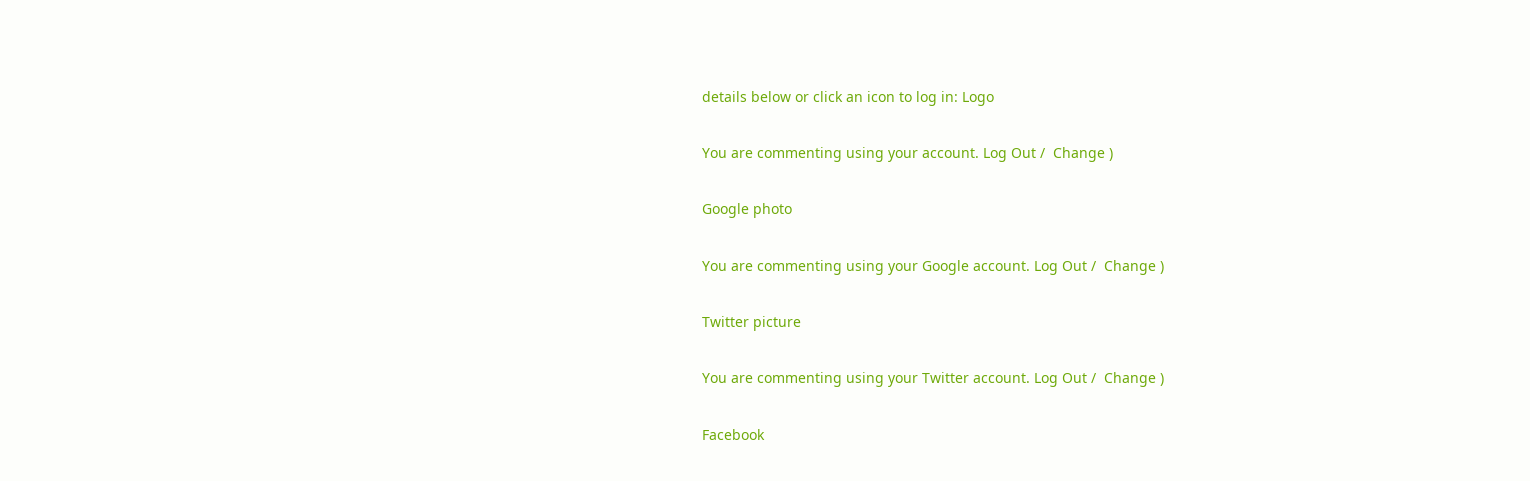details below or click an icon to log in: Logo

You are commenting using your account. Log Out /  Change )

Google photo

You are commenting using your Google account. Log Out /  Change )

Twitter picture

You are commenting using your Twitter account. Log Out /  Change )

Facebook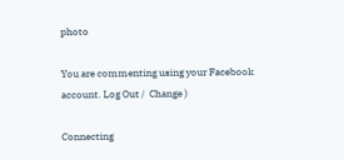photo

You are commenting using your Facebook account. Log Out /  Change )

Connecting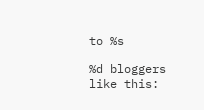to %s

%d bloggers like this: